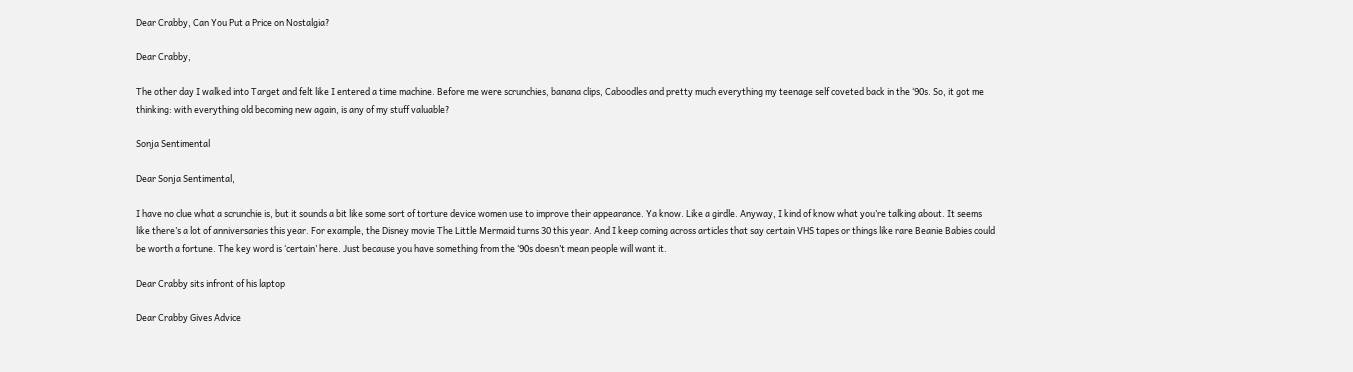Dear Crabby, Can You Put a Price on Nostalgia?

Dear Crabby,

The other day I walked into Target and felt like I entered a time machine. Before me were scrunchies, banana clips, Caboodles and pretty much everything my teenage self coveted back in the ‘90s. So, it got me thinking: with everything old becoming new again, is any of my stuff valuable?

Sonja Sentimental

Dear Sonja Sentimental,

I have no clue what a scrunchie is, but it sounds a bit like some sort of torture device women use to improve their appearance. Ya know. Like a girdle. Anyway, I kind of know what you’re talking about. It seems like there’s a lot of anniversaries this year. For example, the Disney movie The Little Mermaid turns 30 this year. And I keep coming across articles that say certain VHS tapes or things like rare Beanie Babies could be worth a fortune. The key word is ‘certain’ here. Just because you have something from the ‘90s doesn’t mean people will want it.

Dear Crabby sits infront of his laptop

Dear Crabby Gives Advice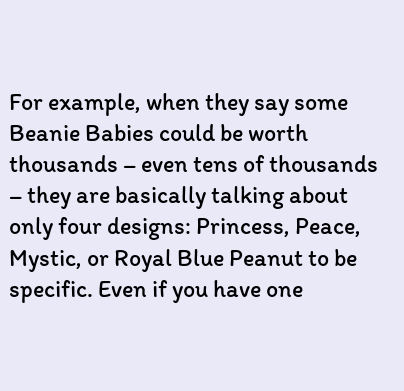For example, when they say some Beanie Babies could be worth thousands – even tens of thousands – they are basically talking about only four designs: Princess, Peace, Mystic, or Royal Blue Peanut to be specific. Even if you have one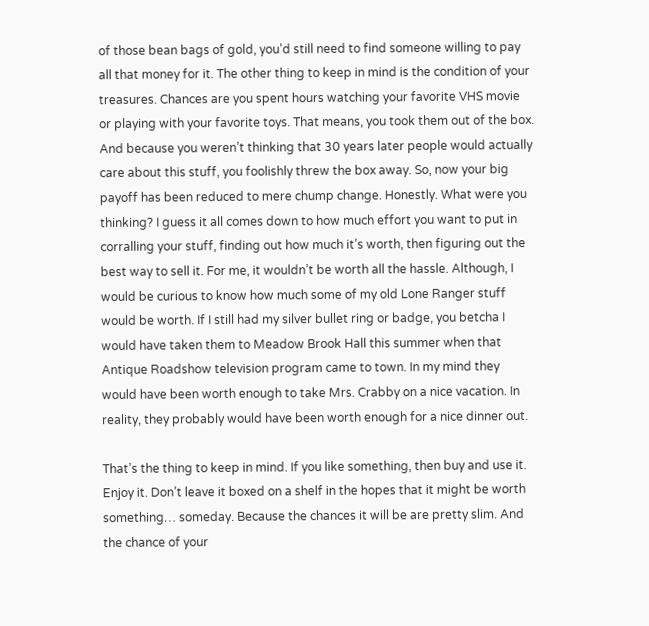of those bean bags of gold, you’d still need to find someone willing to pay all that money for it. The other thing to keep in mind is the condition of your treasures. Chances are you spent hours watching your favorite VHS movie or playing with your favorite toys. That means, you took them out of the box. And because you weren’t thinking that 30 years later people would actually care about this stuff, you foolishly threw the box away. So, now your big payoff has been reduced to mere chump change. Honestly. What were you thinking? I guess it all comes down to how much effort you want to put in corralling your stuff, finding out how much it’s worth, then figuring out the best way to sell it. For me, it wouldn’t be worth all the hassle. Although, I would be curious to know how much some of my old Lone Ranger stuff would be worth. If I still had my silver bullet ring or badge, you betcha I would have taken them to Meadow Brook Hall this summer when that Antique Roadshow television program came to town. In my mind they would have been worth enough to take Mrs. Crabby on a nice vacation. In reality, they probably would have been worth enough for a nice dinner out.

That’s the thing to keep in mind. If you like something, then buy and use it. Enjoy it. Don’t leave it boxed on a shelf in the hopes that it might be worth something… someday. Because the chances it will be are pretty slim. And the chance of your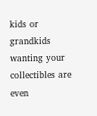kids or grandkids wanting your collectibles are even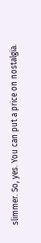slimmer. So, yes. You can put a price on nostalgia.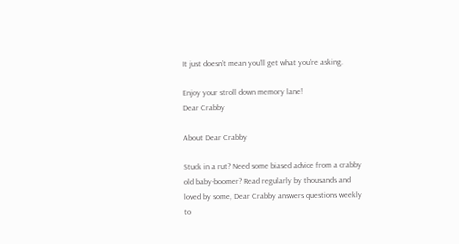It just doesn’t mean you’ll get what you’re asking.

Enjoy your stroll down memory lane!
Dear Crabby

About Dear Crabby

Stuck in a rut? Need some biased advice from a crabby old baby-boomer? Read regularly by thousands and loved by some, Dear Crabby answers questions weekly to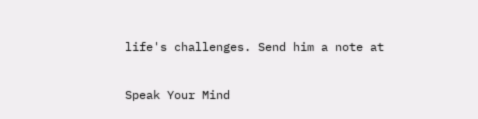life's challenges. Send him a note at

Speak Your Mind